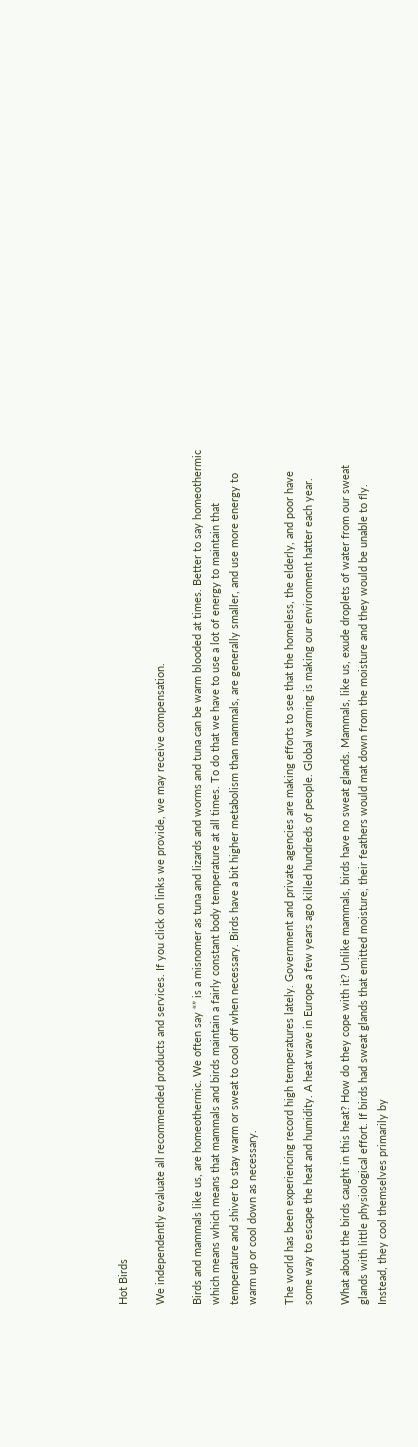Hot Birds

We independently evaluate all recommended products and services. If you click on links we provide, we may receive compensation.

Birds and mammals like us, are homeothermic. We often say “” is a misnomer as tuna and lizards and worms and tuna can be warm blooded at times. Better to say homeothermic which means which means that mammals and birds maintain a fairly constant body temperature at all times. To do that we have to use a lot of energy to maintain that temperature and shiver to stay warm or sweat to cool off when necessary. Birds have a bit higher metabolism than mammals, are generally smaller, and use more energy to warm up or cool down as necessary.

The world has been experiencing record high temperatures lately. Government and private agencies are making efforts to see that the homeless, the elderly, and poor have some way to escape the heat and humidity. A heat wave in Europe a few years ago killed hundreds of people. Global warming is making our environment hatter each year.

What about the birds caught in this heat? How do they cope with it? Unlike mammals, birds have no sweat glands. Mammals, like us, exude droplets of water from our sweat glands with little physiological effort. If birds had sweat glands that emitted moisture, their feathers would mat down from the moisture and they would be unable to fly. Instead, they cool themselves primarily by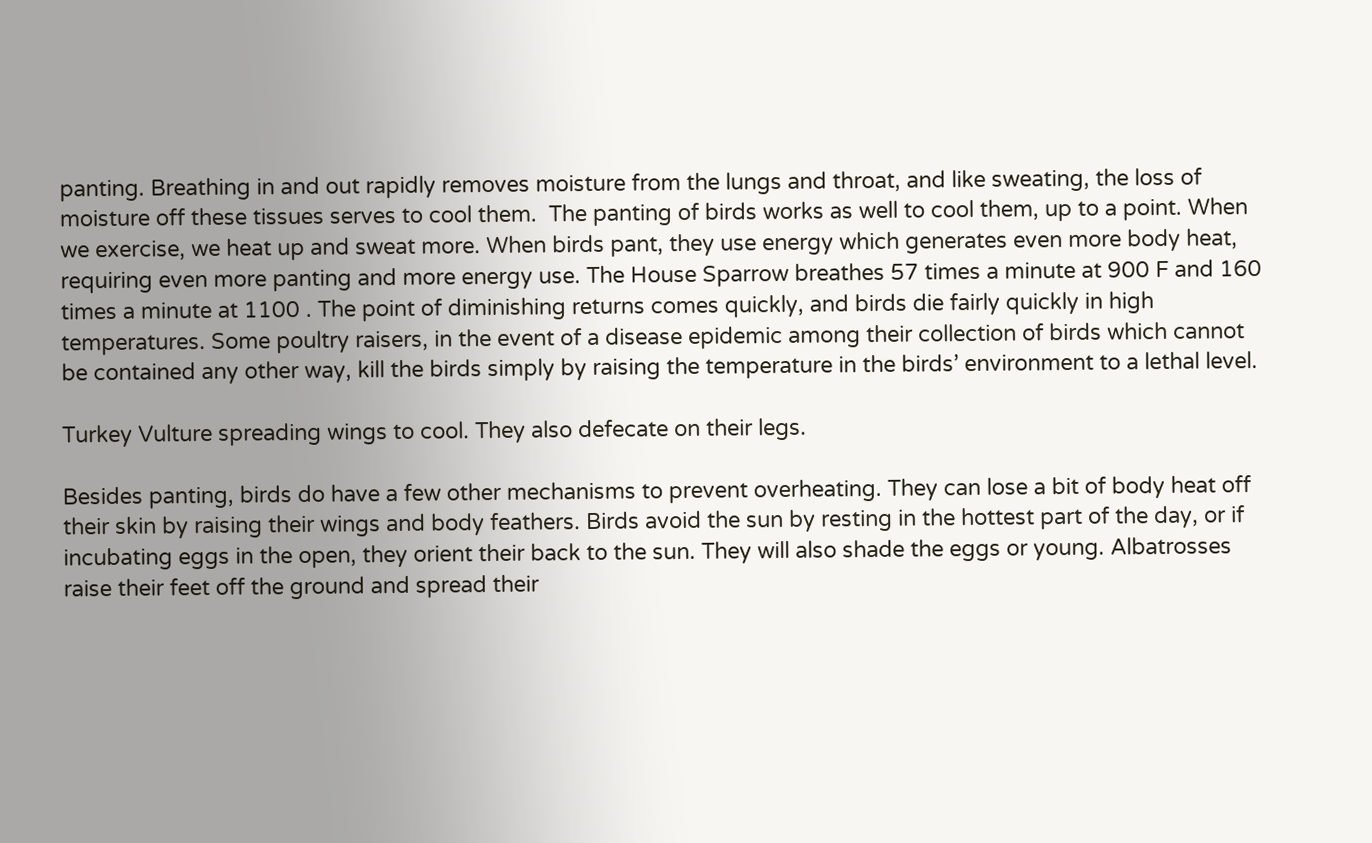panting. Breathing in and out rapidly removes moisture from the lungs and throat, and like sweating, the loss of moisture off these tissues serves to cool them.  The panting of birds works as well to cool them, up to a point. When we exercise, we heat up and sweat more. When birds pant, they use energy which generates even more body heat, requiring even more panting and more energy use. The House Sparrow breathes 57 times a minute at 900 F and 160 times a minute at 1100 . The point of diminishing returns comes quickly, and birds die fairly quickly in high temperatures. Some poultry raisers, in the event of a disease epidemic among their collection of birds which cannot be contained any other way, kill the birds simply by raising the temperature in the birds’ environment to a lethal level.

Turkey Vulture spreading wings to cool. They also defecate on their legs.

Besides panting, birds do have a few other mechanisms to prevent overheating. They can lose a bit of body heat off their skin by raising their wings and body feathers. Birds avoid the sun by resting in the hottest part of the day, or if incubating eggs in the open, they orient their back to the sun. They will also shade the eggs or young. Albatrosses raise their feet off the ground and spread their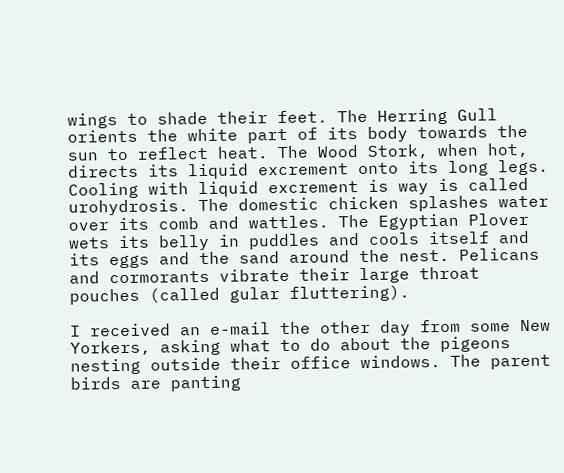wings to shade their feet. The Herring Gull orients the white part of its body towards the sun to reflect heat. The Wood Stork, when hot, directs its liquid excrement onto its long legs. Cooling with liquid excrement is way is called urohydrosis. The domestic chicken splashes water over its comb and wattles. The Egyptian Plover wets its belly in puddles and cools itself and its eggs and the sand around the nest. Pelicans and cormorants vibrate their large throat pouches (called gular fluttering).

I received an e-mail the other day from some New Yorkers, asking what to do about the pigeons nesting outside their office windows. The parent birds are panting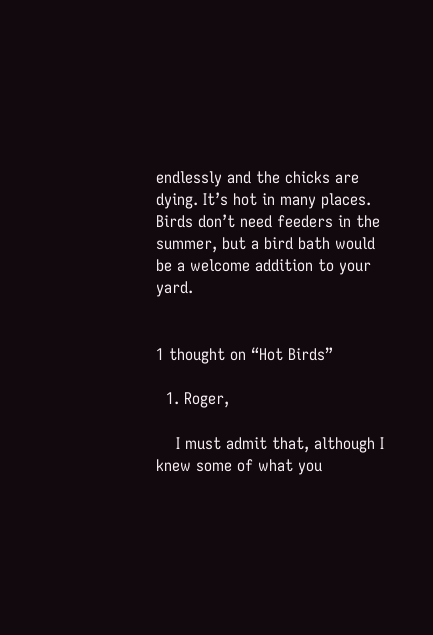endlessly and the chicks are dying. It’s hot in many places. Birds don’t need feeders in the summer, but a bird bath would be a welcome addition to your yard.


1 thought on “Hot Birds”

  1. Roger,

    I must admit that, although I knew some of what you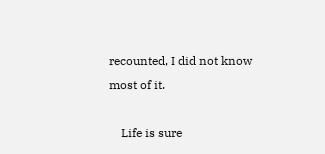recounted, I did not know most of it.

    Life is sure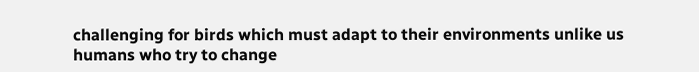challenging for birds which must adapt to their environments unlike us humans who try to change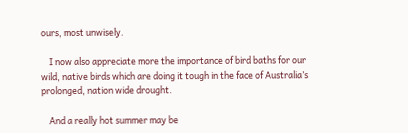ours, most unwisely.

    I now also appreciate more the importance of bird baths for our wild, native birds which are doing it tough in the face of Australia’s prolonged, nation wide drought.

    And a really hot summer may be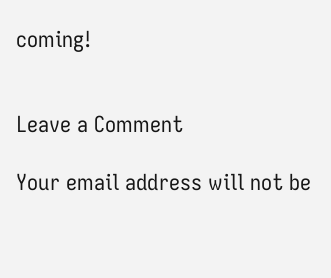coming!


Leave a Comment

Your email address will not be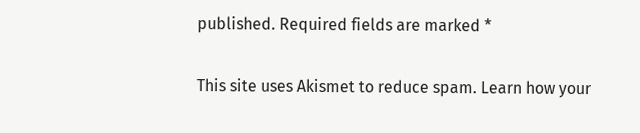published. Required fields are marked *

This site uses Akismet to reduce spam. Learn how your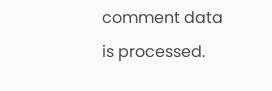comment data is processed.